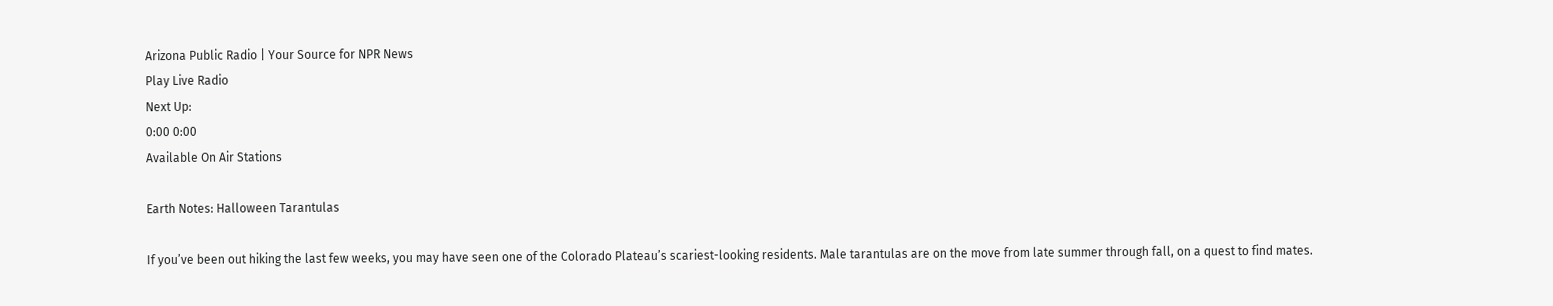Arizona Public Radio | Your Source for NPR News
Play Live Radio
Next Up:
0:00 0:00
Available On Air Stations

Earth Notes: Halloween Tarantulas

If you’ve been out hiking the last few weeks, you may have seen one of the Colorado Plateau’s scariest-looking residents. Male tarantulas are on the move from late summer through fall, on a quest to find mates.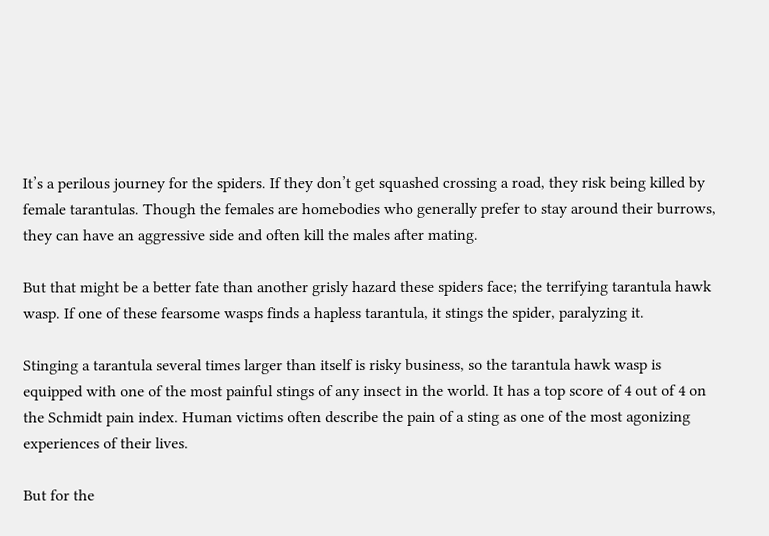It’s a perilous journey for the spiders. If they don’t get squashed crossing a road, they risk being killed by female tarantulas. Though the females are homebodies who generally prefer to stay around their burrows, they can have an aggressive side and often kill the males after mating.

But that might be a better fate than another grisly hazard these spiders face; the terrifying tarantula hawk wasp. If one of these fearsome wasps finds a hapless tarantula, it stings the spider, paralyzing it.

Stinging a tarantula several times larger than itself is risky business, so the tarantula hawk wasp is equipped with one of the most painful stings of any insect in the world. It has a top score of 4 out of 4 on the Schmidt pain index. Human victims often describe the pain of a sting as one of the most agonizing experiences of their lives.

But for the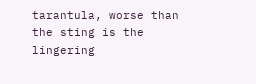tarantula, worse than the sting is the lingering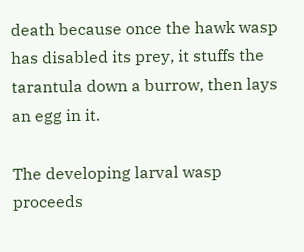death because once the hawk wasp has disabled its prey, it stuffs the tarantula down a burrow, then lays an egg in it.

The developing larval wasp proceeds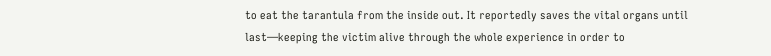to eat the tarantula from the inside out. It reportedly saves the vital organs until last—keeping the victim alive through the whole experience in order to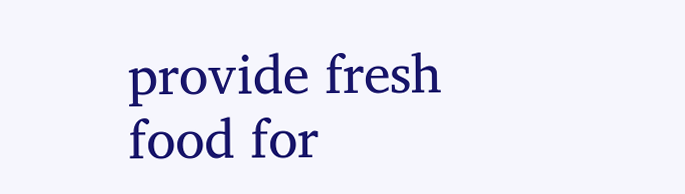provide fresh food for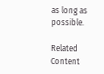as long as possible.

Related Content